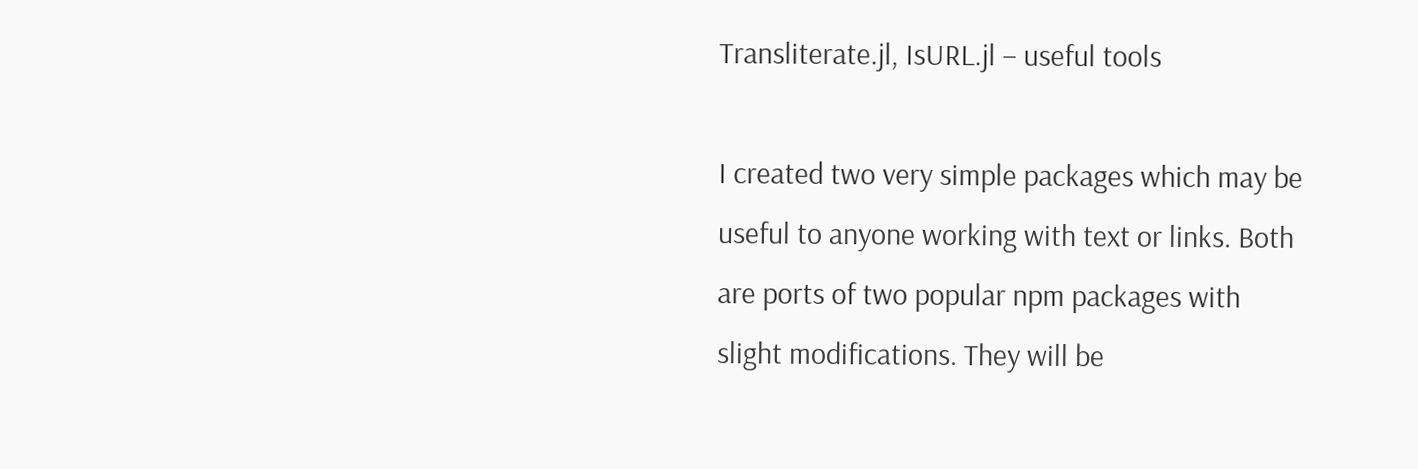Transliterate.jl, IsURL.jl – useful tools

I created two very simple packages which may be useful to anyone working with text or links. Both are ports of two popular npm packages with slight modifications. They will be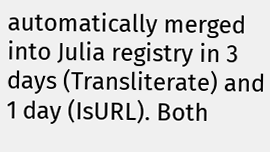automatically merged into Julia registry in 3 days (Transliterate) and 1 day (IsURL). Both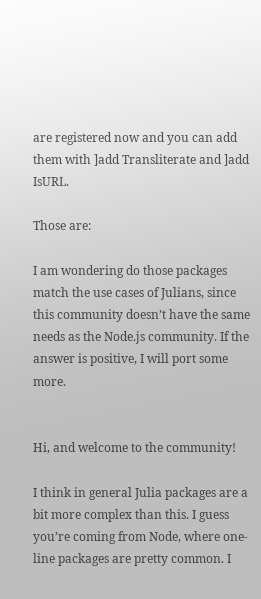are registered now and you can add them with ]add Transliterate and ]add IsURL.

Those are:

I am wondering do those packages match the use cases of Julians, since this community doesn’t have the same needs as the Node.js community. If the answer is positive, I will port some more.


Hi, and welcome to the community!

I think in general Julia packages are a bit more complex than this. I guess you’re coming from Node, where one-line packages are pretty common. I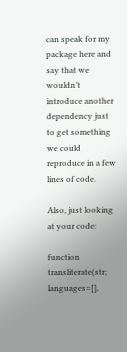can speak for my package here and say that we wouldn’t introduce another dependency just to get something we could reproduce in a few lines of code.

Also, just looking at your code:

function transliterate(str; languages=[],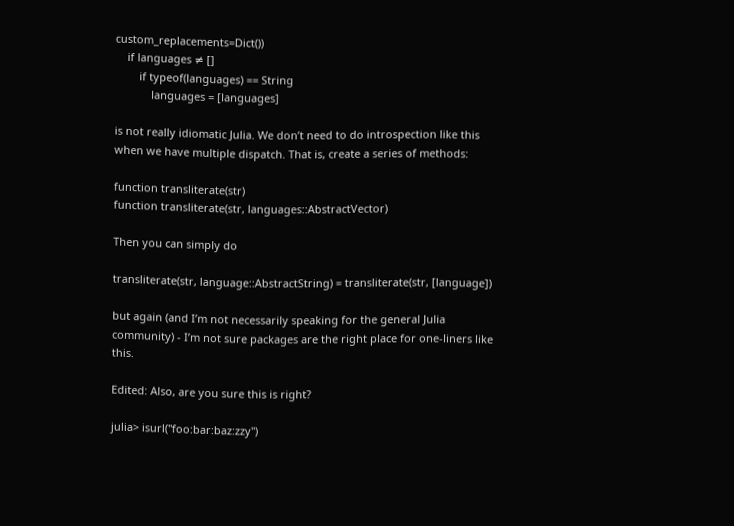custom_replacements=Dict())
    if languages ≠ []
        if typeof(languages) == String
            languages = [languages]

is not really idiomatic Julia. We don’t need to do introspection like this when we have multiple dispatch. That is, create a series of methods:

function transliterate(str)
function transliterate(str, languages::AbstractVector)

Then you can simply do

transliterate(str, language::AbstractString) = transliterate(str, [language])

but again (and I’m not necessarily speaking for the general Julia community) - I’m not sure packages are the right place for one-liners like this.

Edited: Also, are you sure this is right?

julia> isurl("foo:bar:baz:zzy")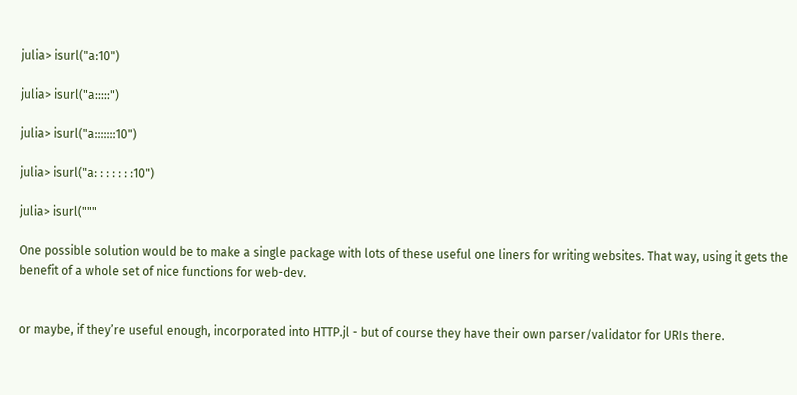julia> isurl("a:10")

julia> isurl("a:::::")

julia> isurl("a:::::::10")

julia> isurl("a: : : : : : :10")

julia> isurl("""

One possible solution would be to make a single package with lots of these useful one liners for writing websites. That way, using it gets the benefit of a whole set of nice functions for web-dev.


or maybe, if they’re useful enough, incorporated into HTTP.jl - but of course they have their own parser/validator for URIs there.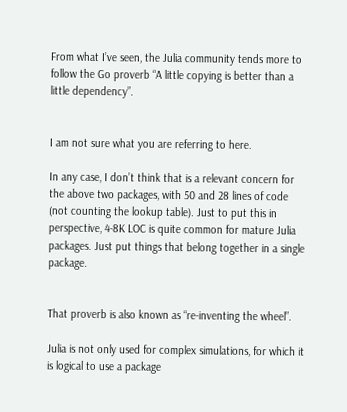From what I’ve seen, the Julia community tends more to follow the Go proverb “A little copying is better than a little dependency”.


I am not sure what you are referring to here.

In any case, I don’t think that is a relevant concern for the above two packages, with 50 and 28 lines of code (not counting the lookup table). Just to put this in perspective, 4-8K LOC is quite common for mature Julia packages. Just put things that belong together in a single package.


That proverb is also known as “re-inventing the wheel”.

Julia is not only used for complex simulations, for which it is logical to use a package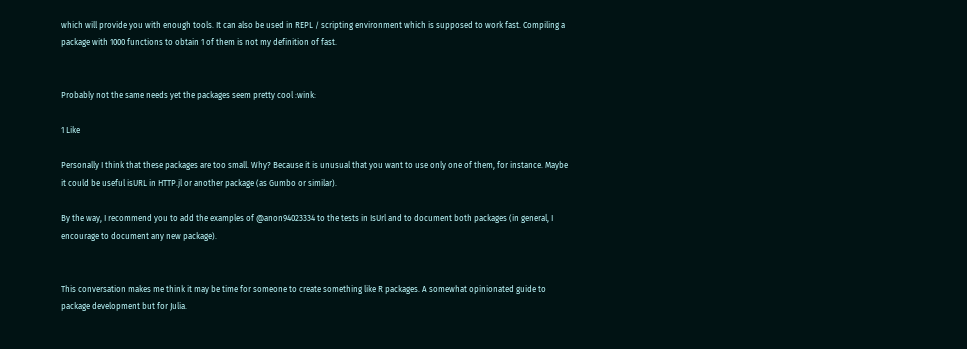which will provide you with enough tools. It can also be used in REPL / scripting environment which is supposed to work fast. Compiling a package with 1000 functions to obtain 1 of them is not my definition of fast.


Probably not the same needs yet the packages seem pretty cool :wink:

1 Like

Personally I think that these packages are too small. Why? Because it is unusual that you want to use only one of them, for instance. Maybe it could be useful isURL in HTTP.jl or another package (as Gumbo or similar).

By the way, I recommend you to add the examples of @anon94023334 to the tests in IsUrl and to document both packages (in general, I encourage to document any new package).


This conversation makes me think it may be time for someone to create something like R packages. A somewhat opinionated guide to package development but for Julia.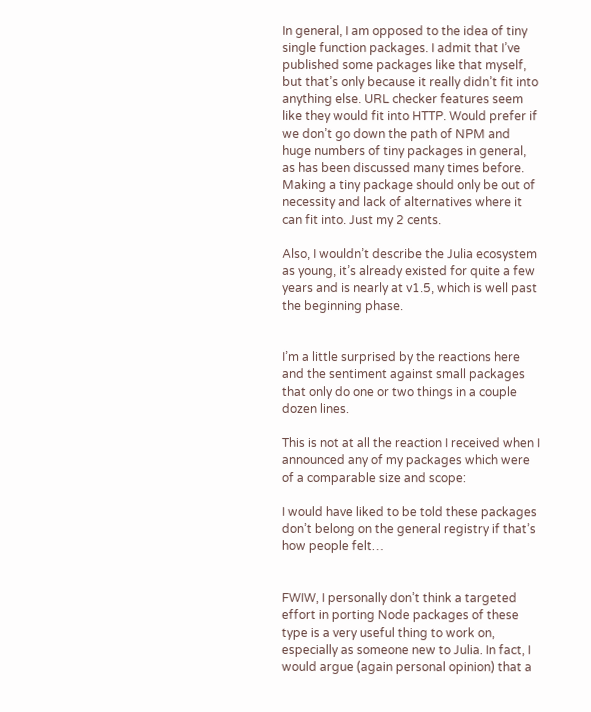In general, I am opposed to the idea of tiny single function packages. I admit that I’ve published some packages like that myself, but that’s only because it really didn’t fit into anything else. URL checker features seem like they would fit into HTTP. Would prefer if we don’t go down the path of NPM and huge numbers of tiny packages in general, as has been discussed many times before. Making a tiny package should only be out of necessity and lack of alternatives where it can fit into. Just my 2 cents.

Also, I wouldn’t describe the Julia ecosystem as young, it’s already existed for quite a few years and is nearly at v1.5, which is well past the beginning phase.


I’m a little surprised by the reactions here and the sentiment against small packages that only do one or two things in a couple dozen lines.

This is not at all the reaction I received when I announced any of my packages which were of a comparable size and scope:

I would have liked to be told these packages don’t belong on the general registry if that’s how people felt…


FWIW, I personally don’t think a targeted effort in porting Node packages of these type is a very useful thing to work on, especially as someone new to Julia. In fact, I would argue (again personal opinion) that a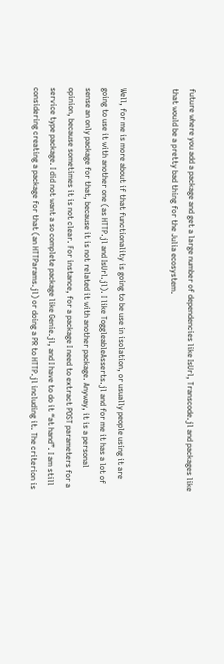future where you add a package and get a large number of dependencies like IsUrl, Transcode.jl and packages like that would be a pretty bad thing for the Julia ecosystem.


Well, for me is more about if that functionality is going to be use in isolation, or usually people using it are going to use it with another one (as HTTP.jl and IsUrl.jl). I like ToggleableAsserts.jl and for me it has a lot of sense an only package for that, because it is not related it with another package. Anyway, it is a personal opinion, because sometimes it is not clear. For instance, for a package I need to extract POST parameters for a service type package. I did not want a so complete package like Genie.jl, and I have to do it “at hand”. I am still considering creating a package for that (an HTTParams.jl) or doing a PR to HTTP.jl including it. The criterion is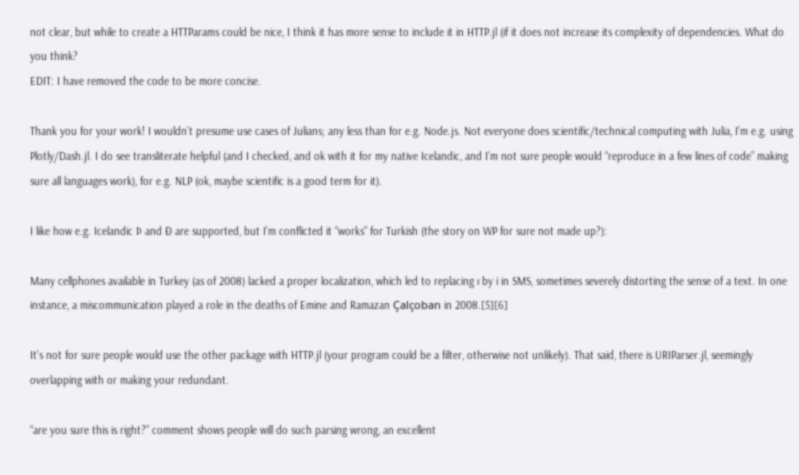not clear, but while to create a HTTParams could be nice, I think it has more sense to include it in HTTP.jl (if it does not increase its complexity of dependencies. What do you think?
EDIT: I have removed the code to be more concise.

Thank you for your work! I wouldn’t presume use cases of Julians; any less than for e.g. Node.js. Not everyone does scientific/technical computing with Julia, I’m e.g. using Plotly/Dash.jl. I do see transliterate helpful (and I checked, and ok with it for my native Icelandic, and I’m not sure people would “reproduce in a few lines of code” making sure all languages work), for e.g. NLP (ok, maybe scientific is a good term for it).

I like how e.g. Icelandic Þ and Ð are supported, but I’m conflicted it “works” for Turkish (the story on WP for sure not made up?):

Many cellphones available in Turkey (as of 2008) lacked a proper localization, which led to replacing ı by i in SMS, sometimes severely distorting the sense of a text. In one instance, a miscommunication played a role in the deaths of Emine and Ramazan Çalçoban in 2008.[5][6]

It’s not for sure people would use the other package with HTTP.jl (your program could be a filter, otherwise not unlikely). That said, there is URIParser.jl, seemingly overlapping with or making your redundant.

“are you sure this is right?” comment shows people will do such parsing wrong, an excellent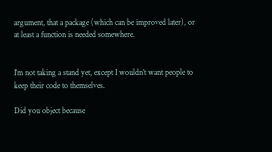argument, that a package (which can be improved later), or at least a function is needed somewhere.


I’m not taking a stand yet, except I wouldn’t want people to keep their code to themselves.

Did you object because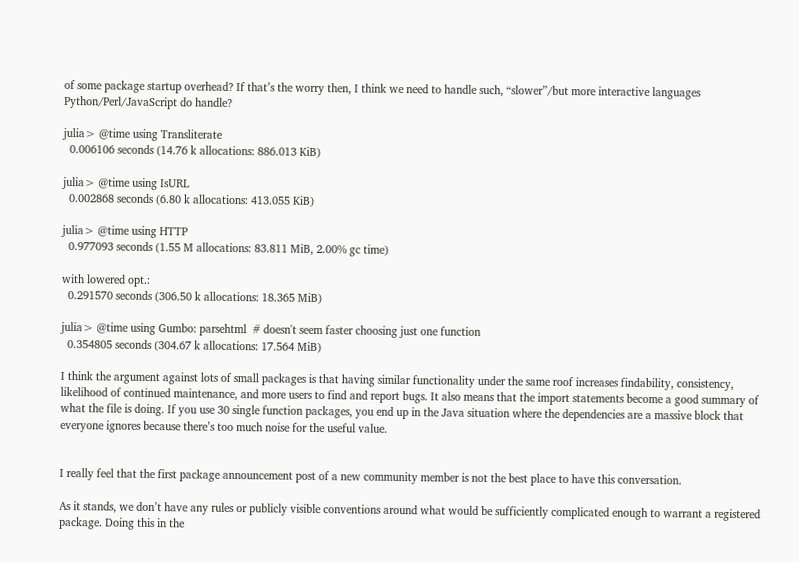of some package startup overhead? If that’s the worry then, I think we need to handle such, “slower”/but more interactive languages Python/Perl/JavaScript do handle?

julia> @time using Transliterate
  0.006106 seconds (14.76 k allocations: 886.013 KiB)

julia> @time using IsURL
  0.002868 seconds (6.80 k allocations: 413.055 KiB)

julia> @time using HTTP
  0.977093 seconds (1.55 M allocations: 83.811 MiB, 2.00% gc time)

with lowered opt.:
  0.291570 seconds (306.50 k allocations: 18.365 MiB)

julia> @time using Gumbo: parsehtml  # doesn't seem faster choosing just one function
  0.354805 seconds (304.67 k allocations: 17.564 MiB)

I think the argument against lots of small packages is that having similar functionality under the same roof increases findability, consistency, likelihood of continued maintenance, and more users to find and report bugs. It also means that the import statements become a good summary of what the file is doing. If you use 30 single function packages, you end up in the Java situation where the dependencies are a massive block that everyone ignores because there’s too much noise for the useful value.


I really feel that the first package announcement post of a new community member is not the best place to have this conversation.

As it stands, we don’t have any rules or publicly visible conventions around what would be sufficiently complicated enough to warrant a registered package. Doing this in the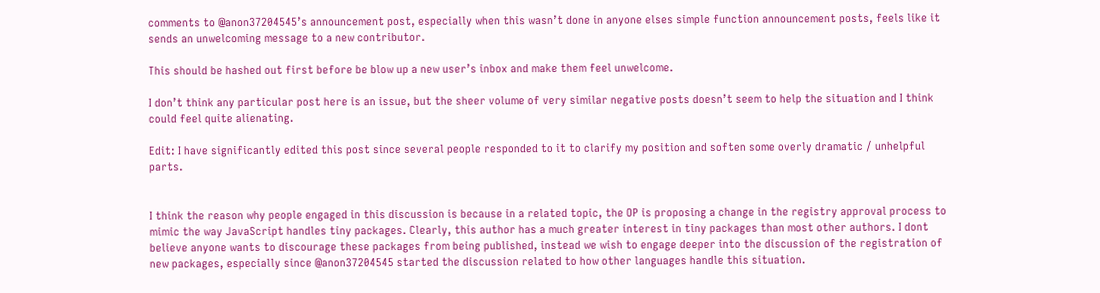comments to @anon37204545’s announcement post, especially when this wasn’t done in anyone elses simple function announcement posts, feels like it sends an unwelcoming message to a new contributor.

This should be hashed out first before be blow up a new user’s inbox and make them feel unwelcome.

I don’t think any particular post here is an issue, but the sheer volume of very similar negative posts doesn’t seem to help the situation and I think could feel quite alienating.

Edit: I have significantly edited this post since several people responded to it to clarify my position and soften some overly dramatic / unhelpful parts.


I think the reason why people engaged in this discussion is because in a related topic, the OP is proposing a change in the registry approval process to mimic the way JavaScript handles tiny packages. Clearly, this author has a much greater interest in tiny packages than most other authors. I dont believe anyone wants to discourage these packages from being published, instead we wish to engage deeper into the discussion of the registration of new packages, especially since @anon37204545 started the discussion related to how other languages handle this situation.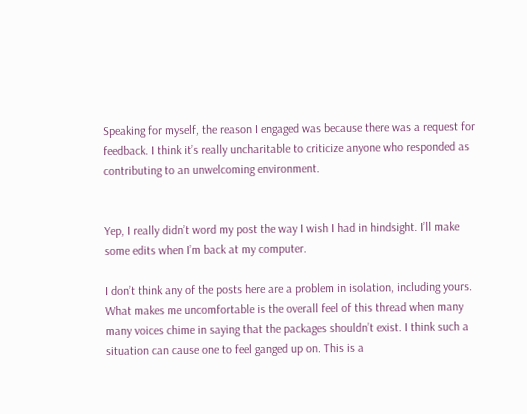Speaking for myself, the reason I engaged was because there was a request for feedback. I think it’s really uncharitable to criticize anyone who responded as contributing to an unwelcoming environment.


Yep, I really didn’t word my post the way I wish I had in hindsight. I’ll make some edits when I’m back at my computer.

I don’t think any of the posts here are a problem in isolation, including yours. What makes me uncomfortable is the overall feel of this thread when many many voices chime in saying that the packages shouldn’t exist. I think such a situation can cause one to feel ganged up on. This is a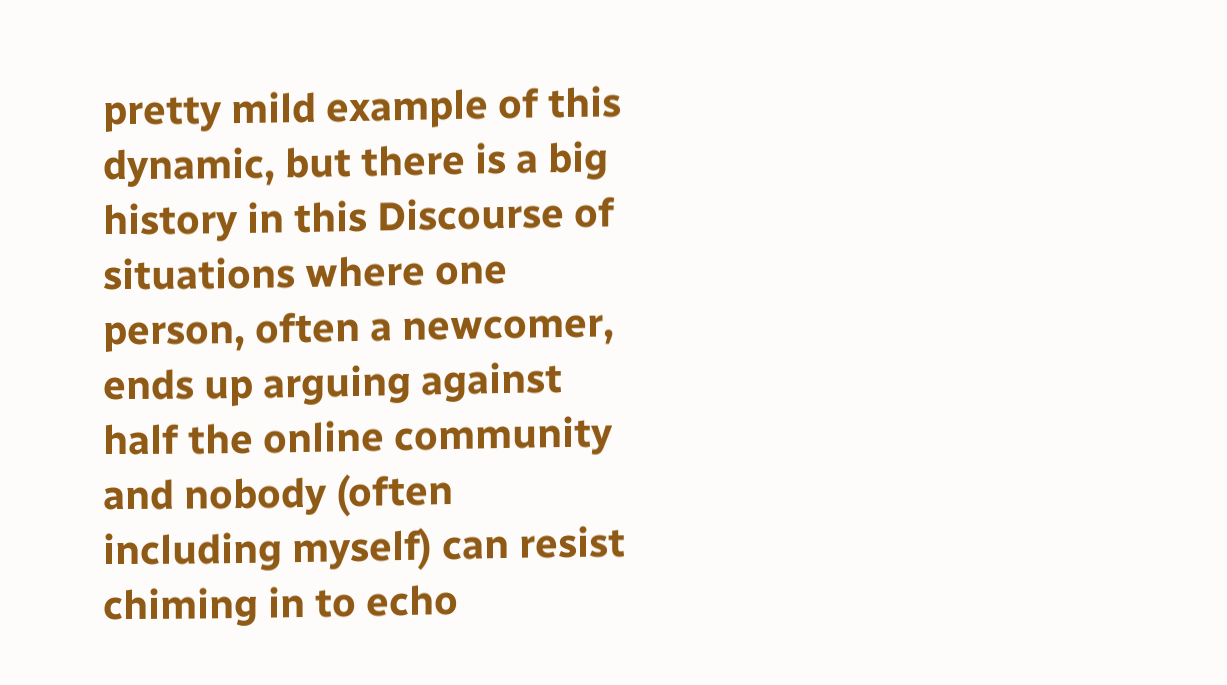pretty mild example of this dynamic, but there is a big history in this Discourse of situations where one person, often a newcomer, ends up arguing against half the online community and nobody (often including myself) can resist chiming in to echo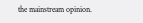the mainstream opinion.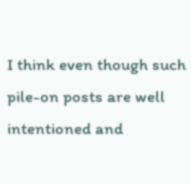I think even though such pile-on posts are well intentioned and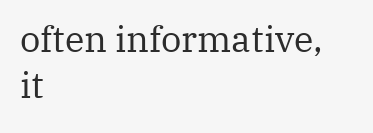often informative, it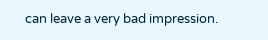can leave a very bad impression.